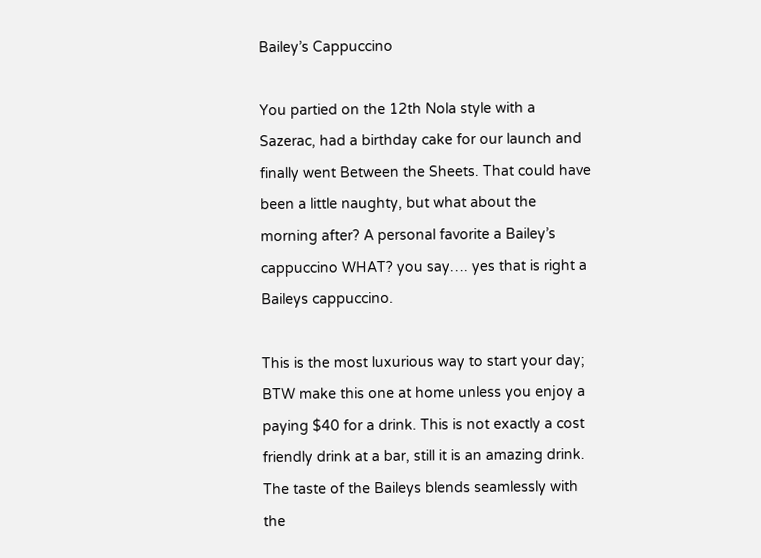Bailey’s Cappuccino

You partied on the 12th Nola style with a Sazerac, had a birthday cake for our launch and finally went Between the Sheets. That could have been a little naughty, but what about the morning after? A personal favorite a Bailey’s cappuccino WHAT? you say…. yes that is right a Baileys cappuccino.

This is the most luxurious way to start your day; BTW make this one at home unless you enjoy a paying $40 for a drink. This is not exactly a cost friendly drink at a bar, still it is an amazing drink. The taste of the Baileys blends seamlessly with the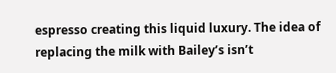espresso creating this liquid luxury. The idea of replacing the milk with Bailey’s isn’t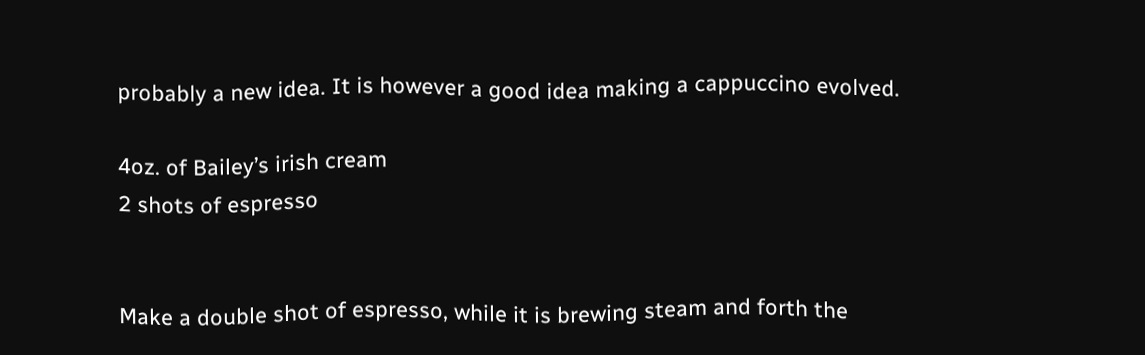probably a new idea. It is however a good idea making a cappuccino evolved.

4oz. of Bailey’s irish cream
2 shots of espresso


Make a double shot of espresso, while it is brewing steam and forth the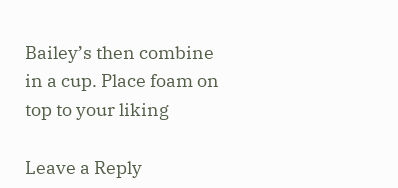Bailey’s then combine in a cup. Place foam on top to your liking

Leave a Reply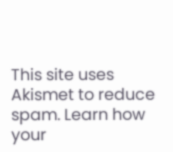This site uses Akismet to reduce spam. Learn how your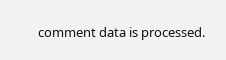comment data is processed.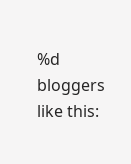%d bloggers like this: